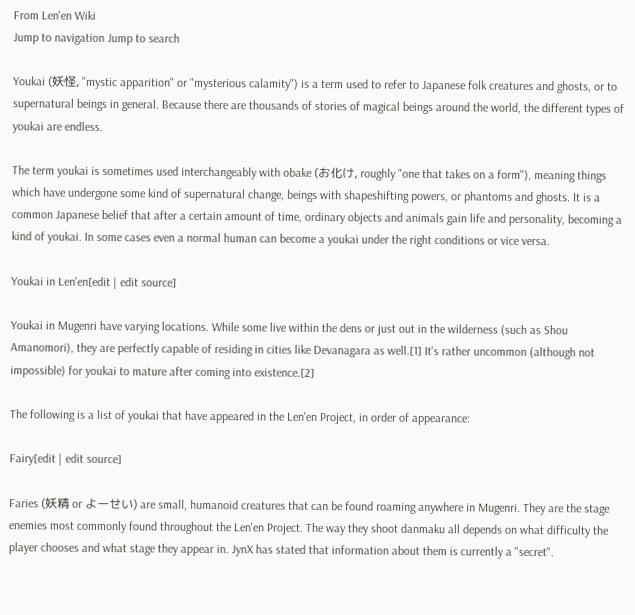From Len'en Wiki
Jump to navigation Jump to search

Youkai (妖怪, "mystic apparition" or "mysterious calamity") is a term used to refer to Japanese folk creatures and ghosts, or to supernatural beings in general. Because there are thousands of stories of magical beings around the world, the different types of youkai are endless.

The term youkai is sometimes used interchangeably with obake (お化け, roughly "one that takes on a form"), meaning things which have undergone some kind of supernatural change, beings with shapeshifting powers, or phantoms and ghosts. It is a common Japanese belief that after a certain amount of time, ordinary objects and animals gain life and personality, becoming a kind of youkai. In some cases even a normal human can become a youkai under the right conditions or vice versa.

Youkai in Len'en[edit | edit source]

Youkai in Mugenri have varying locations. While some live within the dens or just out in the wilderness (such as Shou Amanomori), they are perfectly capable of residing in cities like Devanagara as well.[1] It's rather uncommon (although not impossible) for youkai to mature after coming into existence.[2]

The following is a list of youkai that have appeared in the Len'en Project, in order of appearance:

Fairy[edit | edit source]

Faries (妖精 or よーせい) are small, humanoid creatures that can be found roaming anywhere in Mugenri. They are the stage enemies most commonly found throughout the Len'en Project. The way they shoot danmaku all depends on what difficulty the player chooses and what stage they appear in. JynX has stated that information about them is currently a "secret".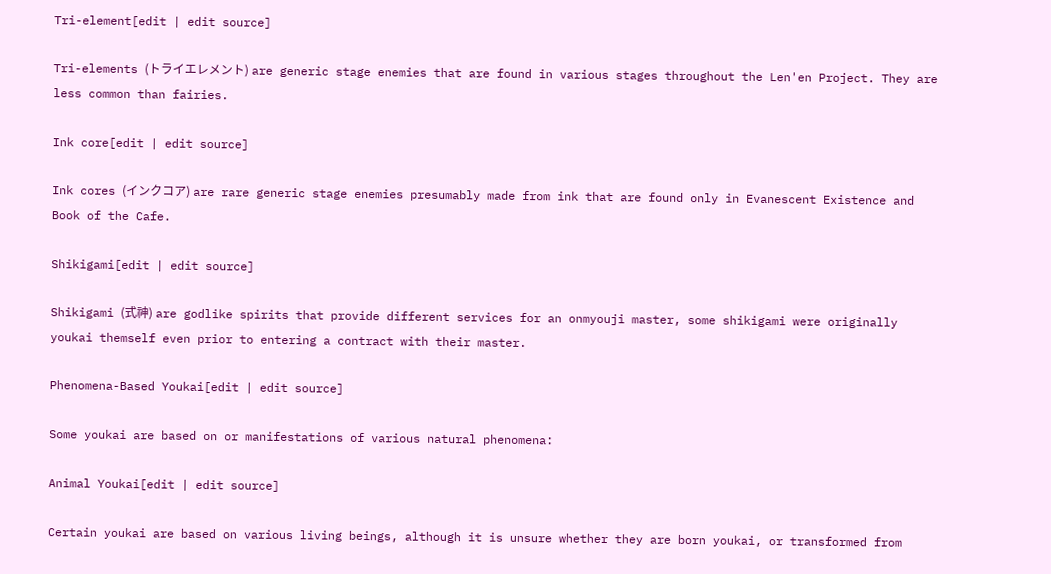Tri-element[edit | edit source]

Tri-elements (トライエレメント) are generic stage enemies that are found in various stages throughout the Len'en Project. They are less common than fairies.

Ink core[edit | edit source]

Ink cores (インクコア) are rare generic stage enemies presumably made from ink that are found only in Evanescent Existence and Book of the Cafe.

Shikigami[edit | edit source]

Shikigami (式神) are godlike spirits that provide different services for an onmyouji master, some shikigami were originally youkai themself even prior to entering a contract with their master.

Phenomena-Based Youkai[edit | edit source]

Some youkai are based on or manifestations of various natural phenomena:

Animal Youkai[edit | edit source]

Certain youkai are based on various living beings, although it is unsure whether they are born youkai, or transformed from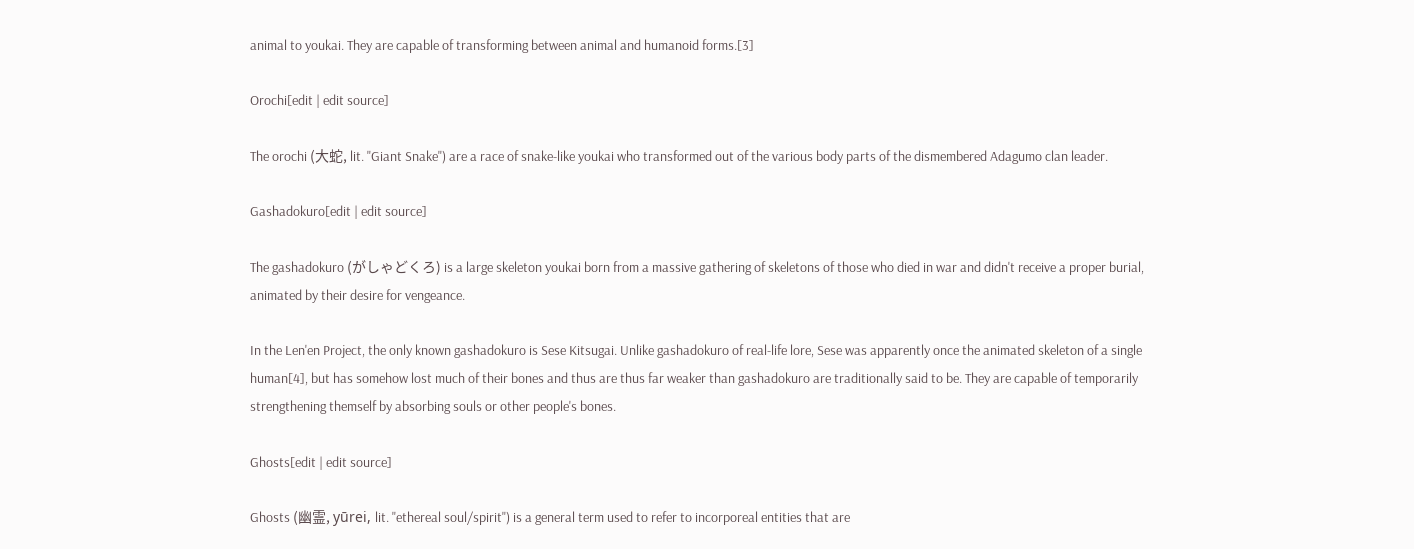animal to youkai. They are capable of transforming between animal and humanoid forms.[3]

Orochi[edit | edit source]

The orochi (大蛇, lit. "Giant Snake") are a race of snake-like youkai who transformed out of the various body parts of the dismembered Adagumo clan leader.

Gashadokuro[edit | edit source]

The gashadokuro (がしゃどくろ) is a large skeleton youkai born from a massive gathering of skeletons of those who died in war and didn't receive a proper burial, animated by their desire for vengeance.

In the Len'en Project, the only known gashadokuro is Sese Kitsugai. Unlike gashadokuro of real-life lore, Sese was apparently once the animated skeleton of a single human[4], but has somehow lost much of their bones and thus are thus far weaker than gashadokuro are traditionally said to be. They are capable of temporarily strengthening themself by absorbing souls or other people's bones.

Ghosts[edit | edit source]

Ghosts (幽霊, yūrei, lit. "ethereal soul/spirit") is a general term used to refer to incorporeal entities that are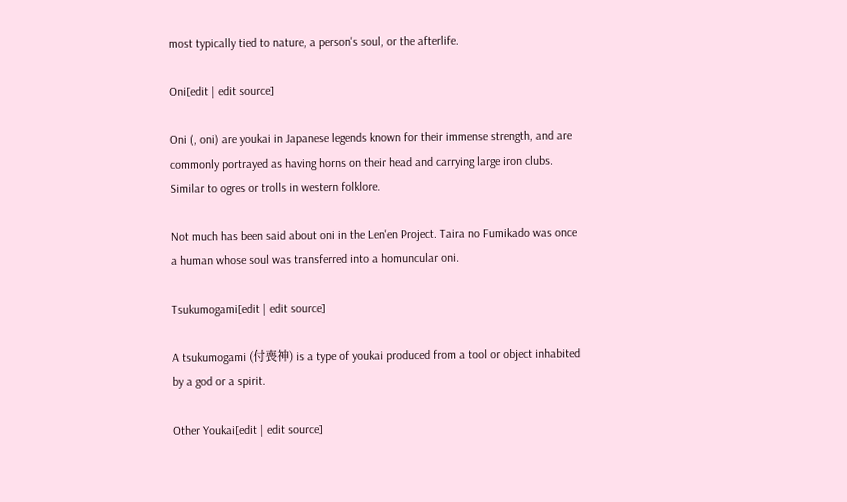most typically tied to nature, a person's soul, or the afterlife.

Oni[edit | edit source]

Oni (, oni) are youkai in Japanese legends known for their immense strength, and are commonly portrayed as having horns on their head and carrying large iron clubs. Similar to ogres or trolls in western folklore.

Not much has been said about oni in the Len'en Project. Taira no Fumikado was once a human whose soul was transferred into a homuncular oni.

Tsukumogami[edit | edit source]

A tsukumogami (付喪神) is a type of youkai produced from a tool or object inhabited by a god or a spirit.

Other Youkai[edit | edit source]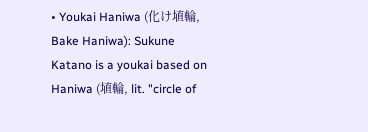• Youkai Haniwa (化け埴輪, Bake Haniwa): Sukune Katano is a youkai based on Haniwa (埴輪, lit. "circle of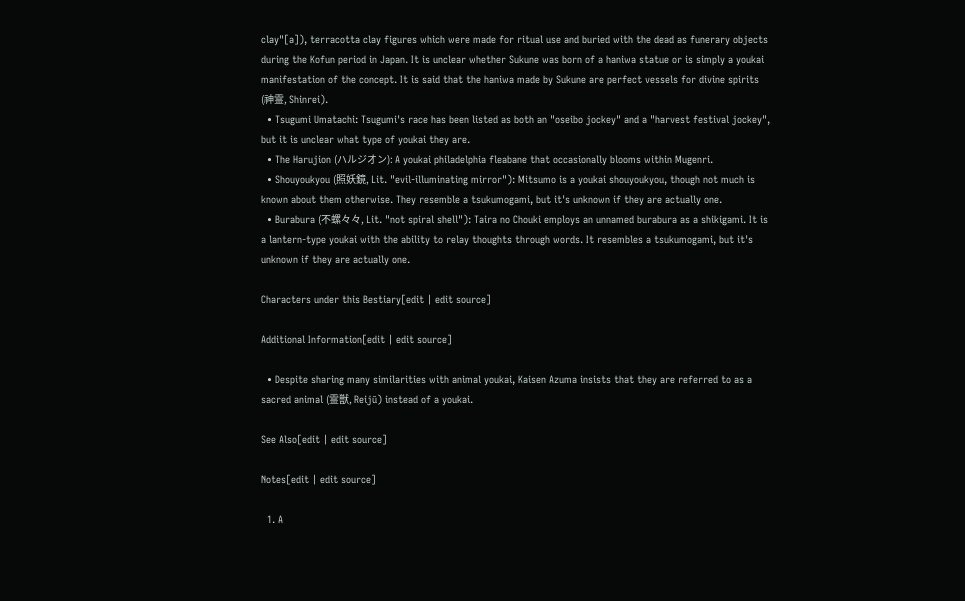clay"[a]), terracotta clay figures which were made for ritual use and buried with the dead as funerary objects during the Kofun period in Japan. It is unclear whether Sukune was born of a haniwa statue or is simply a youkai manifestation of the concept. It is said that the haniwa made by Sukune are perfect vessels for divine spirits (神霊, Shinrei).
  • Tsugumi Umatachi: Tsugumi's race has been listed as both an "oseibo jockey" and a "harvest festival jockey", but it is unclear what type of youkai they are.
  • The Harujion (ハルジオン): A youkai philadelphia fleabane that occasionally blooms within Mugenri.
  • Shouyoukyou (照妖鏡, Lit. "evil-illuminating mirror"): Mitsumo is a youkai shouyoukyou, though not much is known about them otherwise. They resemble a tsukumogami, but it's unknown if they are actually one.
  • Burabura (不螺々々, Lit. "not spiral shell"): Taira no Chouki employs an unnamed burabura as a shikigami. It is a lantern-type youkai with the ability to relay thoughts through words. It resembles a tsukumogami, but it's unknown if they are actually one.

Characters under this Bestiary[edit | edit source]

Additional Information[edit | edit source]

  • Despite sharing many similarities with animal youkai, Kaisen Azuma insists that they are referred to as a sacred animal (霊獣, Reijū) instead of a youkai.

See Also[edit | edit source]

Notes[edit | edit source]

  1. A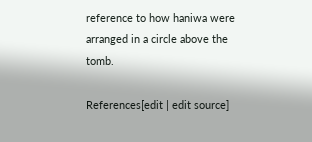reference to how haniwa were arranged in a circle above the tomb.

References[edit | edit source]